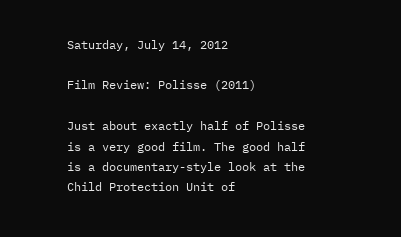Saturday, July 14, 2012

Film Review: Polisse (2011)

Just about exactly half of Polisse is a very good film. The good half is a documentary-style look at the Child Protection Unit of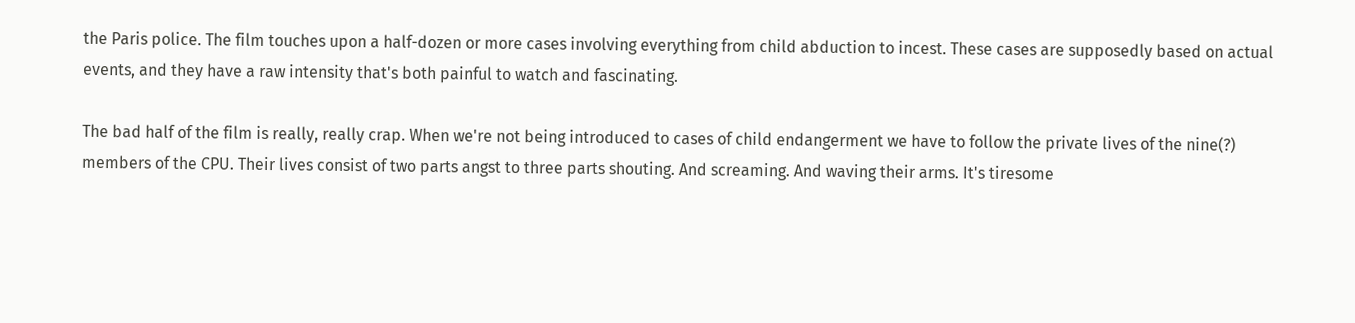the Paris police. The film touches upon a half-dozen or more cases involving everything from child abduction to incest. These cases are supposedly based on actual events, and they have a raw intensity that's both painful to watch and fascinating.

The bad half of the film is really, really crap. When we're not being introduced to cases of child endangerment we have to follow the private lives of the nine(?) members of the CPU. Their lives consist of two parts angst to three parts shouting. And screaming. And waving their arms. It's tiresome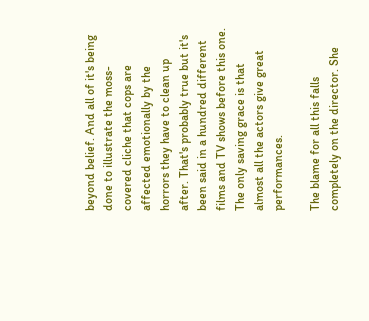beyond belief. And all of it's being done to illustrate the moss-covered cliche that cops are affected emotionally by the horrors they have to clean up after. That's probably true but it's been said in a hundred different films and TV shows before this one. The only saving grace is that almost all the actors give great performances.

The blame for all this falls completely on the director. She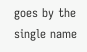goes by the single name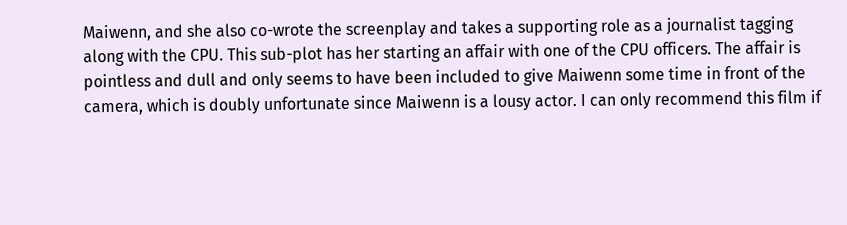Maiwenn, and she also co-wrote the screenplay and takes a supporting role as a journalist tagging along with the CPU. This sub-plot has her starting an affair with one of the CPU officers. The affair is pointless and dull and only seems to have been included to give Maiwenn some time in front of the camera, which is doubly unfortunate since Maiwenn is a lousy actor. I can only recommend this film if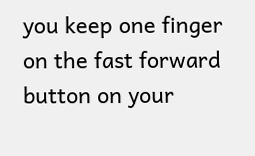you keep one finger on the fast forward button on your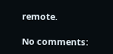remote.

No comments: